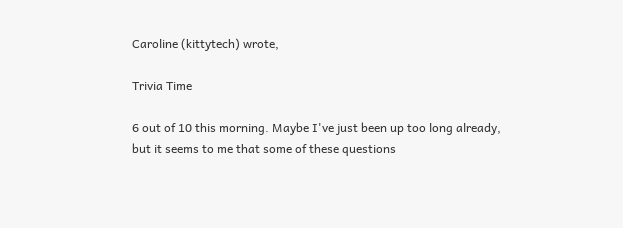Caroline (kittytech) wrote,

Trivia Time

6 out of 10 this morning. Maybe I've just been up too long already, but it seems to me that some of these questions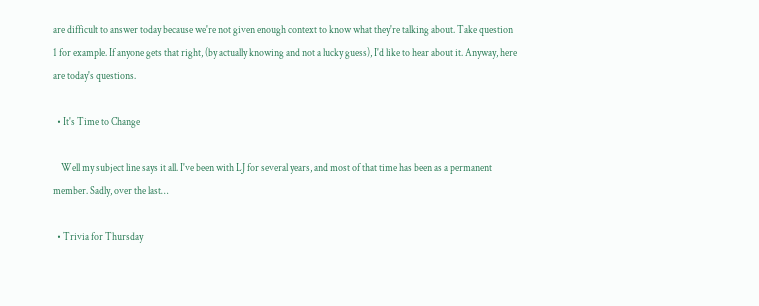are difficult to answer today because we're not given enough context to know what they're talking about. Take question 1 for example. If anyone gets that right, (by actually knowing and not a lucky guess), I'd like to hear about it. Anyway, here are today's questions.

  • It's Time to Change

    Well my subject line says it all. I've been with LJ for several years, and most of that time has been as a permanent member. Sadly, over the last…

  • Trivia for Thursday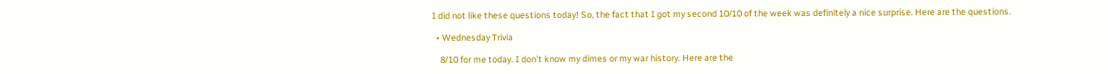I did not like these questions today! So, the fact that I got my second 10/10 of the week was definitely a nice surprise. Here are the questions.

  • Wednesday Trivia

    8/10 for me today. I don't know my dimes or my war history. Here are the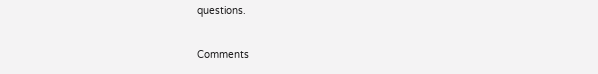questions.

Comments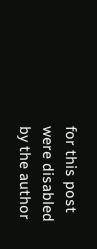for this post were disabled by the author